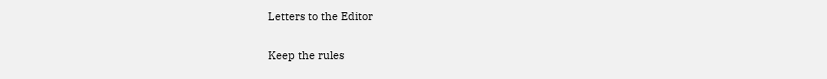Letters to the Editor

Keep the rules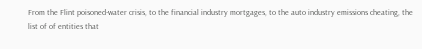From the Flint poisoned-water crisis, to the financial industry mortgages, to the auto industry emissions cheating, the list of of entities that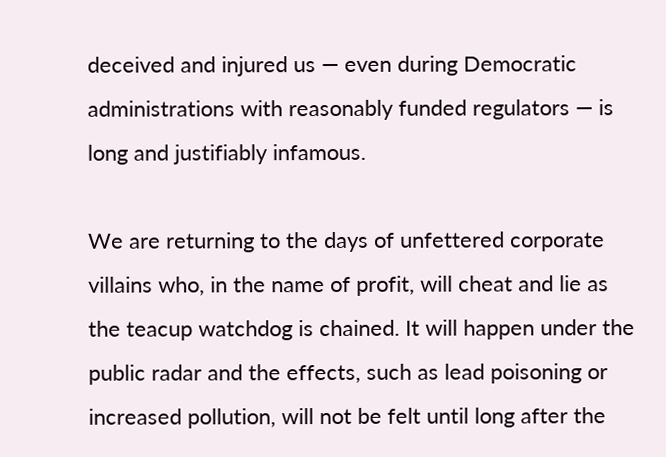deceived and injured us — even during Democratic administrations with reasonably funded regulators — is long and justifiably infamous.

We are returning to the days of unfettered corporate villains who, in the name of profit, will cheat and lie as the teacup watchdog is chained. It will happen under the public radar and the effects, such as lead poisoning or increased pollution, will not be felt until long after the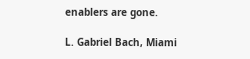enablers are gone.

L. Gabriel Bach, Miami